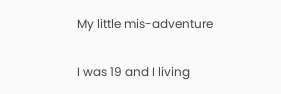My little mis-adventure

I was 19 and I living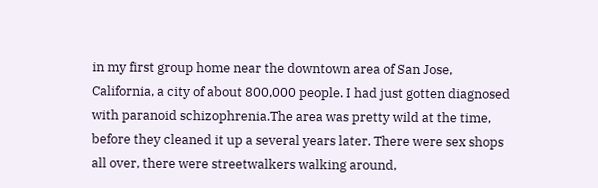in my first group home near the downtown area of San Jose, California, a city of about 800,000 people. I had just gotten diagnosed with paranoid schizophrenia.The area was pretty wild at the time, before they cleaned it up a several years later. There were sex shops all over, there were streetwalkers walking around,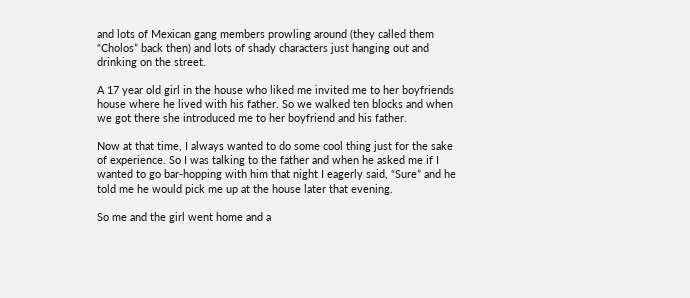and lots of Mexican gang members prowling around (they called them “Cholos” back then) and lots of shady characters just hanging out and drinking on the street.

A 17 year old girl in the house who liked me invited me to her boyfriends house where he lived with his father. So we walked ten blocks and when we got there she introduced me to her boyfriend and his father.

Now at that time, I always wanted to do some cool thing just for the sake of experience. So I was talking to the father and when he asked me if I wanted to go bar-hopping with him that night I eagerly said, “Sure” and he told me he would pick me up at the house later that evening.

So me and the girl went home and a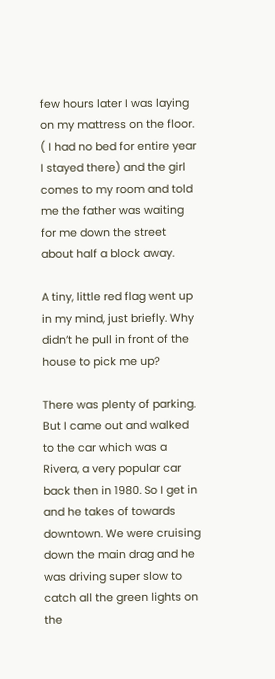few hours later I was laying on my mattress on the floor. ( I had no bed for entire year I stayed there) and the girl comes to my room and told me the father was waiting for me down the street about half a block away.

A tiny, little red flag went up in my mind, just briefly. Why didn’t he pull in front of the house to pick me up?

There was plenty of parking. But I came out and walked to the car which was a Rivera, a very popular car back then in 1980. So I get in and he takes of towards downtown. We were cruising down the main drag and he was driving super slow to catch all the green lights on the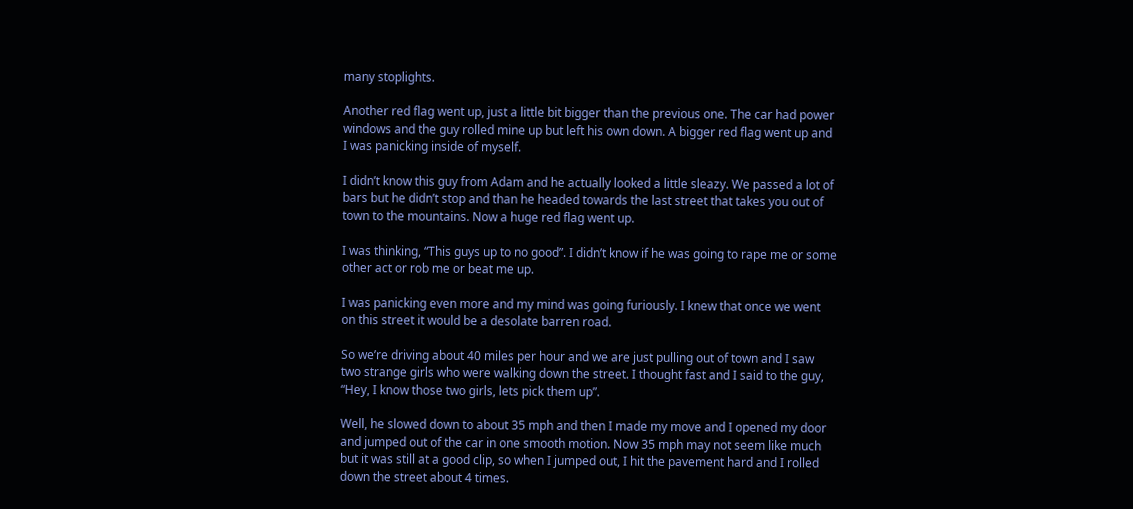many stoplights.

Another red flag went up, just a little bit bigger than the previous one. The car had power windows and the guy rolled mine up but left his own down. A bigger red flag went up and I was panicking inside of myself.

I didn’t know this guy from Adam and he actually looked a little sleazy. We passed a lot of bars but he didn’t stop and than he headed towards the last street that takes you out of town to the mountains. Now a huge red flag went up.

I was thinking, “This guys up to no good”. I didn’t know if he was going to rape me or some other act or rob me or beat me up.

I was panicking even more and my mind was going furiously. I knew that once we went on this street it would be a desolate barren road.

So we’re driving about 40 miles per hour and we are just pulling out of town and I saw two strange girls who were walking down the street. I thought fast and I said to the guy, “Hey, I know those two girls, lets pick them up”.

Well, he slowed down to about 35 mph and then I made my move and I opened my door and jumped out of the car in one smooth motion. Now 35 mph may not seem like much but it was still at a good clip, so when I jumped out, I hit the pavement hard and I rolled down the street about 4 times.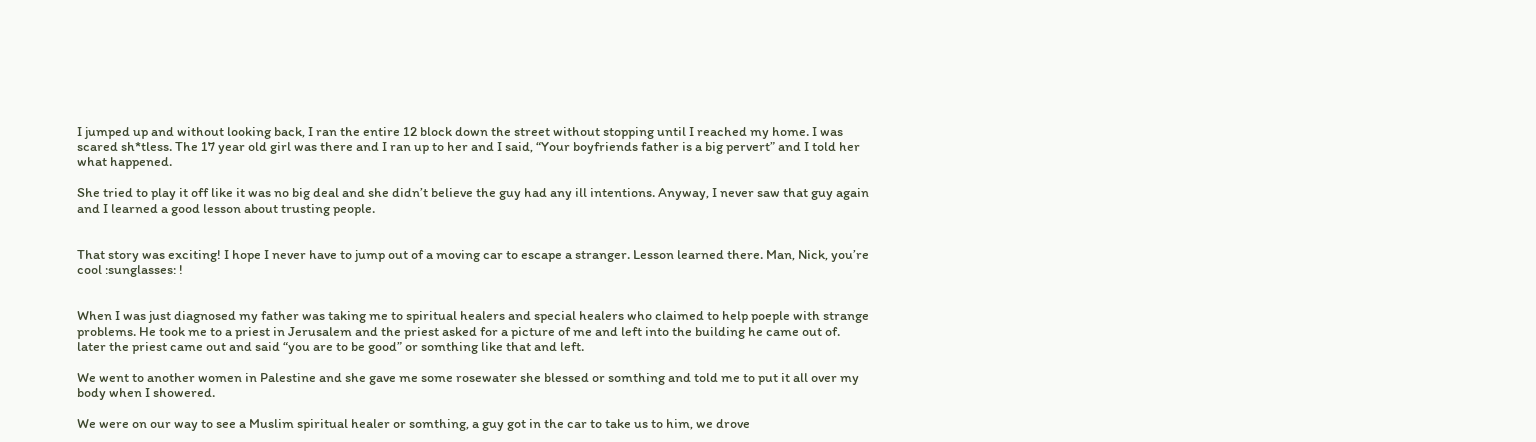I jumped up and without looking back, I ran the entire 12 block down the street without stopping until I reached my home. I was scared sh*tless. The 17 year old girl was there and I ran up to her and I said, “Your boyfriends father is a big pervert” and I told her what happened.

She tried to play it off like it was no big deal and she didn’t believe the guy had any ill intentions. Anyway, I never saw that guy again and I learned a good lesson about trusting people.


That story was exciting! I hope I never have to jump out of a moving car to escape a stranger. Lesson learned there. Man, Nick, you’re cool :sunglasses: !


When I was just diagnosed my father was taking me to spiritual healers and special healers who claimed to help poeple with strange problems. He took me to a priest in Jerusalem and the priest asked for a picture of me and left into the building he came out of. later the priest came out and said “you are to be good” or somthing like that and left.

We went to another women in Palestine and she gave me some rosewater she blessed or somthing and told me to put it all over my body when I showered.

We were on our way to see a Muslim spiritual healer or somthing, a guy got in the car to take us to him, we drove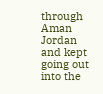through Aman Jordan and kept going out into the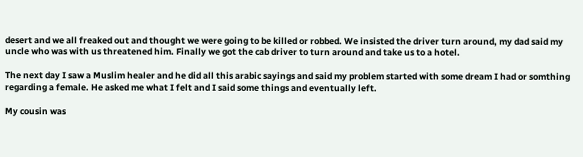desert and we all freaked out and thought we were going to be killed or robbed. We insisted the driver turn around, my dad said my uncle who was with us threatened him. Finally we got the cab driver to turn around and take us to a hotel.

The next day I saw a Muslim healer and he did all this arabic sayings and said my problem started with some dream I had or somthing regarding a female. He asked me what I felt and I said some things and eventually left.

My cousin was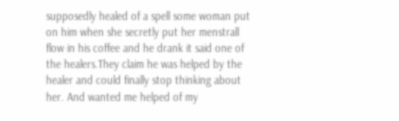supposedly healed of a spell some woman put on him when she secretly put her menstrall flow in his coffee and he drank it said one of the healers.They claim he was helped by the healer and could finally stop thinking about her. And wanted me helped of my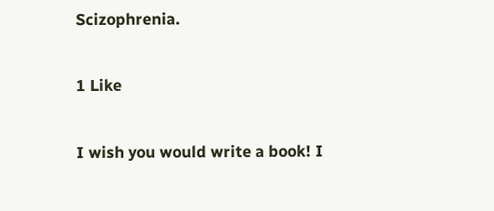Scizophrenia.

1 Like

I wish you would write a book! I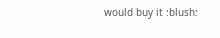would buy it :blush: